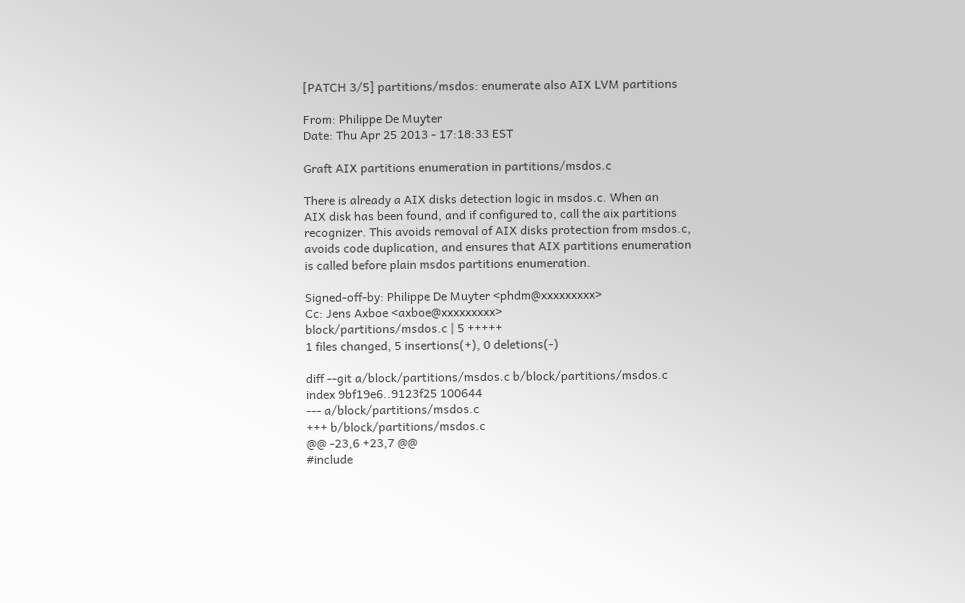[PATCH 3/5] partitions/msdos: enumerate also AIX LVM partitions

From: Philippe De Muyter
Date: Thu Apr 25 2013 - 17:18:33 EST

Graft AIX partitions enumeration in partitions/msdos.c

There is already a AIX disks detection logic in msdos.c. When an
AIX disk has been found, and if configured to, call the aix partitions
recognizer. This avoids removal of AIX disks protection from msdos.c,
avoids code duplication, and ensures that AIX partitions enumeration
is called before plain msdos partitions enumeration.

Signed-off-by: Philippe De Muyter <phdm@xxxxxxxxx>
Cc: Jens Axboe <axboe@xxxxxxxxx>
block/partitions/msdos.c | 5 +++++
1 files changed, 5 insertions(+), 0 deletions(-)

diff --git a/block/partitions/msdos.c b/block/partitions/msdos.c
index 9bf19e6..9123f25 100644
--- a/block/partitions/msdos.c
+++ b/block/partitions/msdos.c
@@ -23,6 +23,7 @@
#include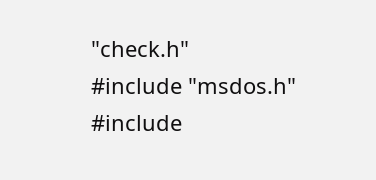"check.h"
#include "msdos.h"
#include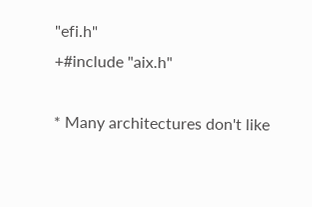"efi.h"
+#include "aix.h"

* Many architectures don't like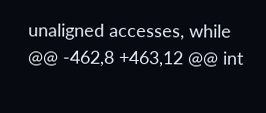unaligned accesses, while
@@ -462,8 +463,12 @@ int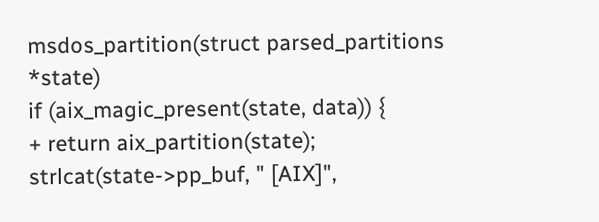msdos_partition(struct parsed_partitions *state)
if (aix_magic_present(state, data)) {
+ return aix_partition(state);
strlcat(state->pp_buf, " [AIX]",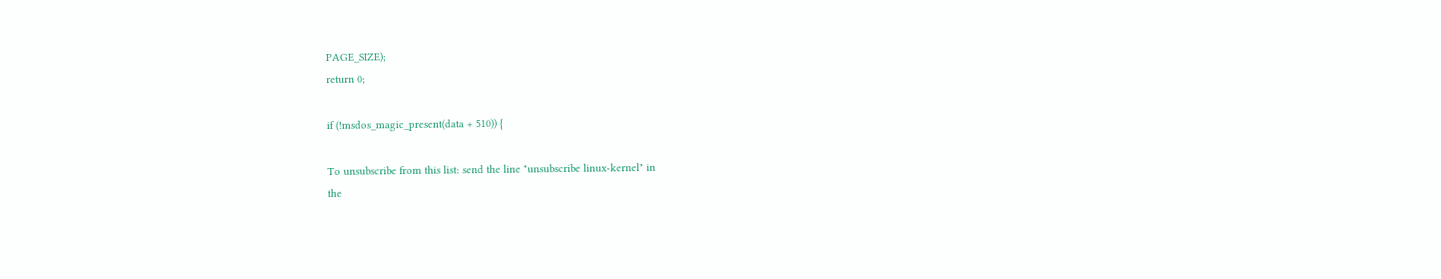PAGE_SIZE);
return 0;

if (!msdos_magic_present(data + 510)) {

To unsubscribe from this list: send the line "unsubscribe linux-kernel" in
the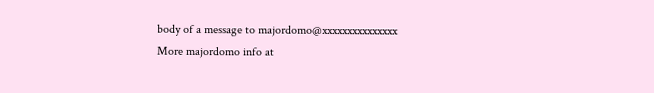body of a message to majordomo@xxxxxxxxxxxxxxx
More majordomo info at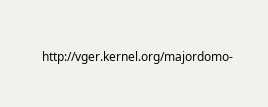http://vger.kernel.org/majordomo-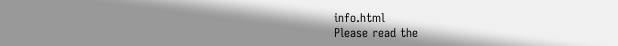info.html
Please read the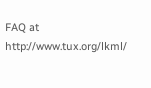FAQ at http://www.tux.org/lkml/